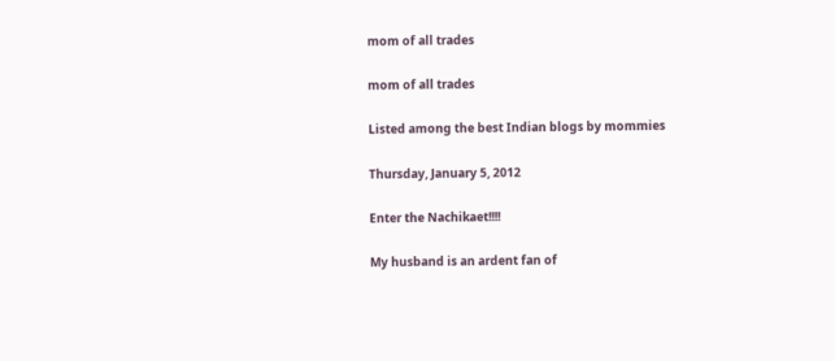mom of all trades

mom of all trades

Listed among the best Indian blogs by mommies

Thursday, January 5, 2012

Enter the Nachikaet!!!!

My husband is an ardent fan of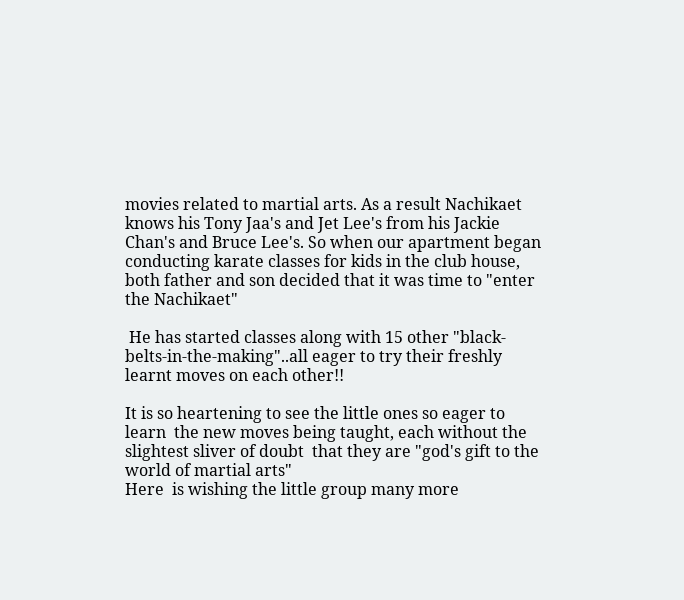movies related to martial arts. As a result Nachikaet knows his Tony Jaa's and Jet Lee's from his Jackie Chan's and Bruce Lee's. So when our apartment began conducting karate classes for kids in the club house, both father and son decided that it was time to "enter the Nachikaet"

 He has started classes along with 15 other "black-belts-in-the-making"..all eager to try their freshly learnt moves on each other!!

It is so heartening to see the little ones so eager to learn  the new moves being taught, each without the slightest sliver of doubt  that they are "god's gift to the world of martial arts"
Here  is wishing the little group many more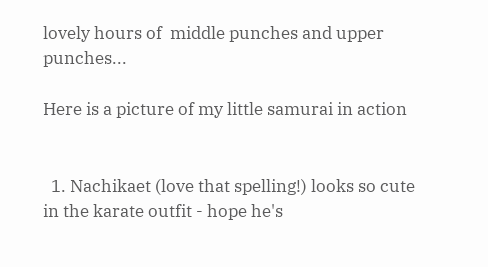lovely hours of  middle punches and upper punches...

Here is a picture of my little samurai in action


  1. Nachikaet (love that spelling!) looks so cute in the karate outfit - hope he's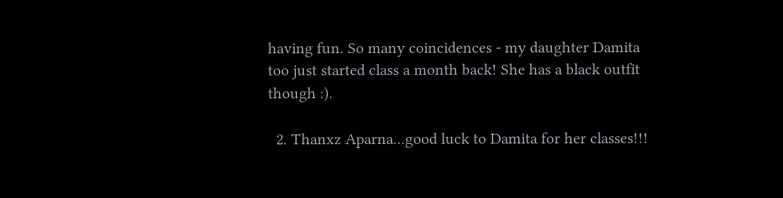having fun. So many coincidences - my daughter Damita too just started class a month back! She has a black outfit though :).

  2. Thanxz Aparna...good luck to Damita for her classes!!!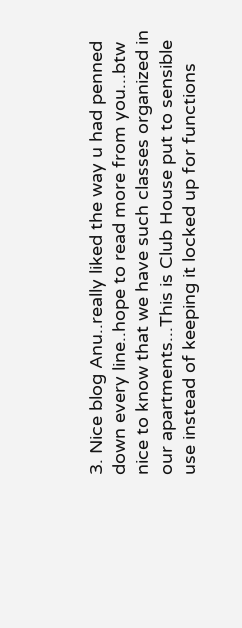3. Nice blog Anu..really liked the way u had penned down every line..hope to read more from you...btw nice to know that we have such classes organized in our apartments...This is Club House put to sensible use instead of keeping it locked up for functions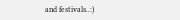and festivals..:)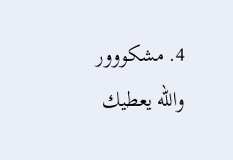4. مشكووور والله يعطيك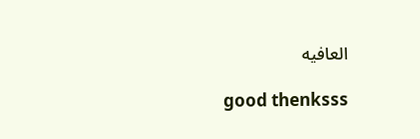العافيه

    good thenksss